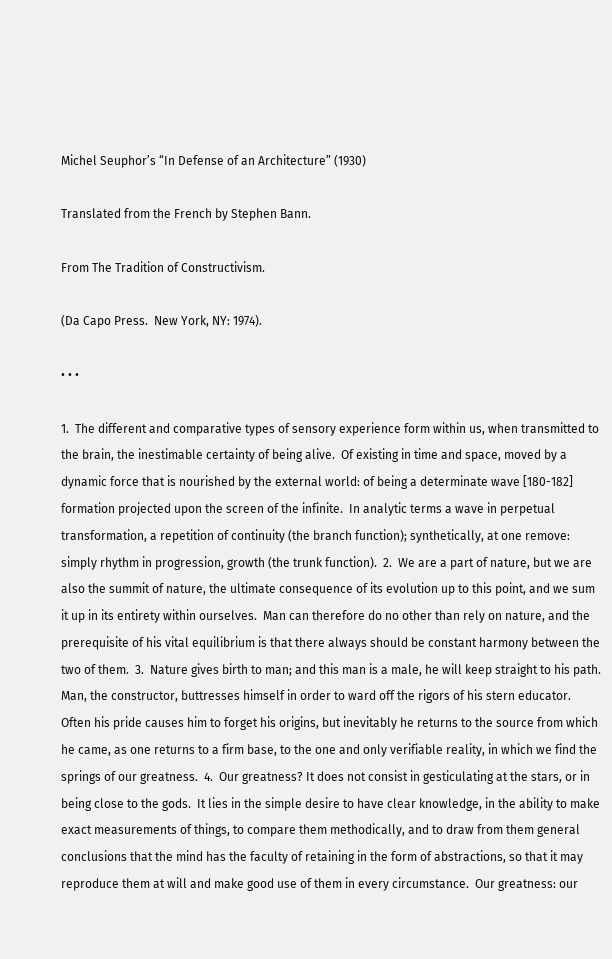Michel Seuphor’s “In Defense of an Architecture” (1930)

Translated from the French by Stephen Bann.

From The Tradition of Constructivism.

(Da Capo Press.  New York, NY: 1974).

• • •

1.  The different and comparative types of sensory experience form within us, when transmitted to the brain, the inestimable certainty of being alive.  Of existing in time and space, moved by a dynamic force that is nourished by the external world: of being a determinate wave [180-182] formation projected upon the screen of the infinite.  In analytic terms a wave in perpetual transformation, a repetition of continuity (the branch function); synthetically, at one remove: simply rhythm in progression, growth (the trunk function).  2.  We are a part of nature, but we are also the summit of nature, the ultimate consequence of its evolution up to this point, and we sum it up in its entirety within ourselves.  Man can therefore do no other than rely on nature, and the prerequisite of his vital equilibrium is that there always should be constant harmony between the two of them.  3.  Nature gives birth to man; and this man is a male, he will keep straight to his path.  Man, the constructor, buttresses himself in order to ward off the rigors of his stern educator.  Often his pride causes him to forget his origins, but inevitably he returns to the source from which he came, as one returns to a firm base, to the one and only verifiable reality, in which we find the springs of our greatness.  4.  Our greatness? It does not consist in gesticulating at the stars, or in being close to the gods.  It lies in the simple desire to have clear knowledge, in the ability to make exact measurements of things, to compare them methodically, and to draw from them general conclusions that the mind has the faculty of retaining in the form of abstractions, so that it may reproduce them at will and make good use of them in every circumstance.  Our greatness: our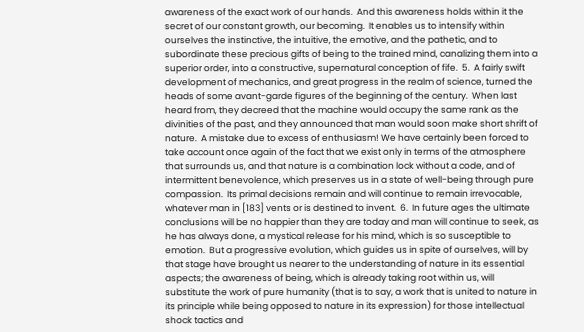awareness of the exact work of our hands.  And this awareness holds within it the secret of our constant growth, our becoming.  It enables us to intensify within ourselves the instinctive, the intuitive, the emotive, and the pathetic, and to subordinate these precious gifts of being to the trained mind, canalizing them into a superior order, into a constructive, supernatural conception of fife.  5.  A fairly swift development of mechanics, and great progress in the realm of science, turned the heads of some avant-garde figures of the beginning of the century.  When last heard from, they decreed that the machine would occupy the same rank as the divinities of the past, and they announced that man would soon make short shrift of nature.  A mistake due to excess of enthusiasm! We have certainly been forced to take account once again of the fact that we exist only in terms of the atmosphere that surrounds us, and that nature is a combination lock without a code, and of intermittent benevolence, which preserves us in a state of well-being through pure compassion.  Its primal decisions remain and will continue to remain irrevocable, whatever man in [183] vents or is destined to invent.  6.  In future ages the ultimate conclusions will be no happier than they are today and man will continue to seek, as he has always done, a mystical release for his mind, which is so susceptible to emotion.  But a progressive evolution, which guides us in spite of ourselves, will by that stage have brought us nearer to the understanding of nature in its essential aspects; the awareness of being, which is already taking root within us, will substitute the work of pure humanity (that is to say, a work that is united to nature in its principle while being opposed to nature in its expression) for those intellectual shock tactics and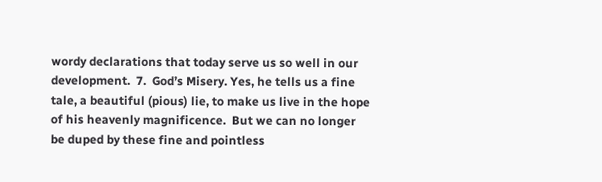wordy declarations that today serve us so well in our development.  7.  God’s Misery. Yes, he tells us a fine tale, a beautiful (pious) lie, to make us live in the hope of his heavenly magnificence.  But we can no longer be duped by these fine and pointless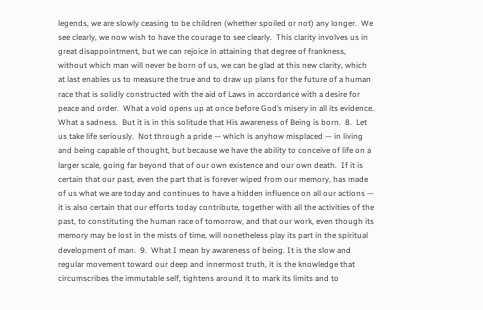legends, we are slowly ceasing to be children (whether spoiled or not) any longer.  We see clearly, we now wish to have the courage to see clearly.  This clarity involves us in great disappointment, but we can rejoice in attaining that degree of frankness, without which man will never be born of us, we can be glad at this new clarity, which at last enables us to measure the true and to draw up plans for the future of a human race that is solidly constructed with the aid of Laws in accordance with a desire for peace and order.  What a void opens up at once before God’s misery in all its evidence.  What a sadness.  But it is in this solitude that His awareness of Being is born.  8.  Let us take life seriously.  Not through a pride — which is anyhow misplaced — in living and being capable of thought, but because we have the ability to conceive of life on a larger scale, going far beyond that of our own existence and our own death.  If it is certain that our past, even the part that is forever wiped from our memory, has made of us what we are today and continues to have a hidden influence on all our actions — it is also certain that our efforts today contribute, together with all the activities of the past, to constituting the human race of tomorrow, and that our work, even though its memory may be lost in the mists of time, will nonetheless play its part in the spiritual development of man.  9.  What I mean by awareness of being. It is the slow and regular movement toward our deep and innermost truth, it is the knowledge that circumscribes the immutable self, tightens around it to mark its limits and to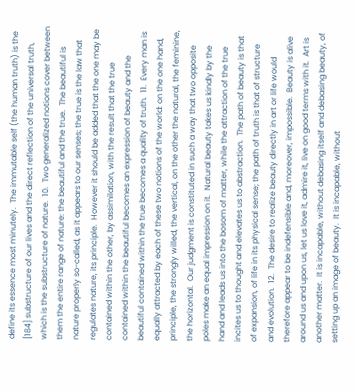define its essence most minutely.  The immutable self (the human truth) is the [184] substructure of our lives and the direct reflection of the universal truth, which is the substructure of nature.  10.  Two generalized notions cover between them the entire range of nature: the beautiful and the true.  The beautiful is nature properly so-called, as it appears to our senses; the true is the law that regulates nature, its principle.  However it should be added that the one may be contained within the other, by assimilation, with the result that the true contained within the beautiful becomes an expression of beauty and the beautiful contained within the true becomes a quality of truth.  11.  Every man is equally attracted by each of these two notions of the world: on the one hand, principle, the strongly willed, the vertical, on the other the natural, the feminine, the horizontal.  Our judgment is constituted in such a way that two opposite poles make an equal impression on it.  Natural beauty takes us kindly by the hand and leads us into the bosom of matter, while the attraction of the true incites us to thought and elevates us to abstraction.  The path of beauty is that of expansion, of life in its physical sense; the path of truth is that of structure and evolution.  12.  The desire to realize beauty directly in art or life would therefore appear to be indefensible and, moreover, impossible.  Beauty is alive around us and upon us, let us love it, admire it, live on good terms with it.  Art is another matter.  It is incapable, without debasing itself and debasing beauty, of setting up an image of beauty.  It is incapable, without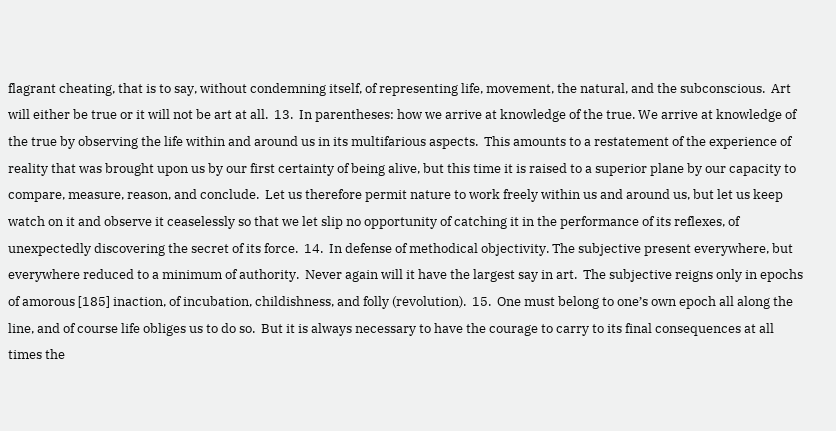flagrant cheating, that is to say, without condemning itself, of representing life, movement, the natural, and the subconscious.  Art will either be true or it will not be art at all.  13.  In parentheses: how we arrive at knowledge of the true. We arrive at knowledge of the true by observing the life within and around us in its multifarious aspects.  This amounts to a restatement of the experience of reality that was brought upon us by our first certainty of being alive, but this time it is raised to a superior plane by our capacity to compare, measure, reason, and conclude.  Let us therefore permit nature to work freely within us and around us, but let us keep watch on it and observe it ceaselessly so that we let slip no opportunity of catching it in the performance of its reflexes, of unexpectedly discovering the secret of its force.  14.  In defense of methodical objectivity. The subjective present everywhere, but everywhere reduced to a minimum of authority.  Never again will it have the largest say in art.  The subjective reigns only in epochs of amorous [185] inaction, of incubation, childishness, and folly (revolution).  15.  One must belong to one’s own epoch all along the line, and of course life obliges us to do so.  But it is always necessary to have the courage to carry to its final consequences at all times the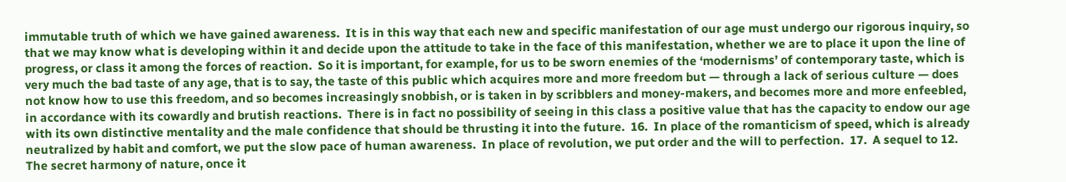immutable truth of which we have gained awareness.  It is in this way that each new and specific manifestation of our age must undergo our rigorous inquiry, so that we may know what is developing within it and decide upon the attitude to take in the face of this manifestation, whether we are to place it upon the line of progress, or class it among the forces of reaction.  So it is important, for example, for us to be sworn enemies of the ‘modernisms’ of contemporary taste, which is very much the bad taste of any age, that is to say, the taste of this public which acquires more and more freedom but — through a lack of serious culture — does not know how to use this freedom, and so becomes increasingly snobbish, or is taken in by scribblers and money-makers, and becomes more and more enfeebled, in accordance with its cowardly and brutish reactions.  There is in fact no possibility of seeing in this class a positive value that has the capacity to endow our age with its own distinctive mentality and the male confidence that should be thrusting it into the future.  16.  In place of the romanticism of speed, which is already neutralized by habit and comfort, we put the slow pace of human awareness.  In place of revolution, we put order and the will to perfection.  17.  A sequel to 12.  The secret harmony of nature, once it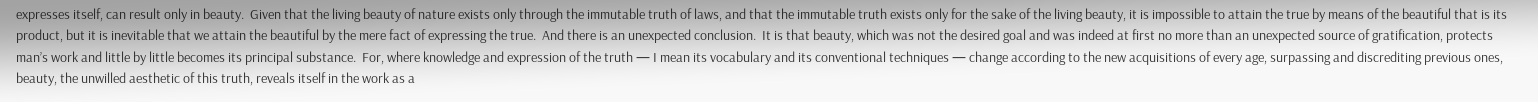expresses itself, can result only in beauty.  Given that the living beauty of nature exists only through the immutable truth of laws, and that the immutable truth exists only for the sake of the living beauty, it is impossible to attain the true by means of the beautiful that is its product, but it is inevitable that we attain the beautiful by the mere fact of expressing the true.  And there is an unexpected conclusion.  It is that beauty, which was not the desired goal and was indeed at first no more than an unexpected source of gratification, protects man’s work and little by little becomes its principal substance.  For, where knowledge and expression of the truth — I mean its vocabulary and its conventional techniques — change according to the new acquisitions of every age, surpassing and discrediting previous ones, beauty, the unwilled aesthetic of this truth, reveals itself in the work as a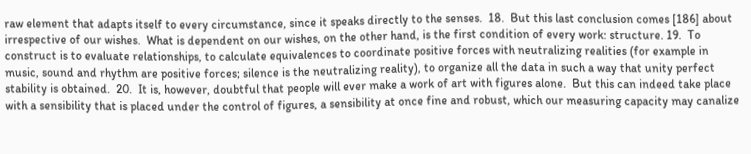raw element that adapts itself to every circumstance, since it speaks directly to the senses.  18.  But this last conclusion comes [186] about irrespective of our wishes.  What is dependent on our wishes, on the other hand, is the first condition of every work: structure. 19.  To construct is to evaluate relationships, to calculate equivalences to coordinate positive forces with neutralizing realities (for example in music, sound and rhythm are positive forces; silence is the neutralizing reality), to organize all the data in such a way that unity perfect stability is obtained.  20.  It is, however, doubtful that people will ever make a work of art with figures alone.  But this can indeed take place with a sensibility that is placed under the control of figures, a sensibility at once fine and robust, which our measuring capacity may canalize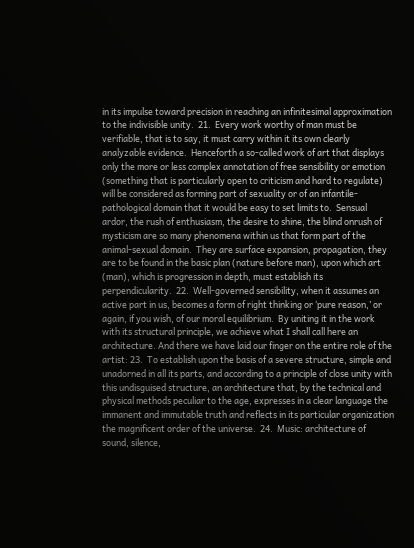in its impulse toward precision in reaching an infinitesimal approximation to the indivisible unity.  21.  Every work worthy of man must be verifiable, that is to say, it must carry within it its own clearly analyzable evidence.  Henceforth a so-called work of art that displays only the more or less complex annotation of free sensibility or emotion (something that is particularly open to criticism and hard to regulate) will be considered as forming part of sexuality or of an infantile-pathological domain that it would be easy to set limits to.  Sensual ardor, the rush of enthusiasm, the desire to shine, the blind onrush of mysticism are so many phenomena within us that form part of the animal-sexual domain.  They are surface expansion, propagation, they are to be found in the basic plan (nature before man), upon which art (man), which is progression in depth, must establish its perpendicularity.  22.  Well-governed sensibility, when it assumes an active part in us, becomes a form of right thinking or ‘pure reason,’ or again, if you wish, of our moral equilibrium.  By uniting it in the work with its structural principle, we achieve what I shall call here an architecture. And there we have laid our finger on the entire role of the artist: 23.  To establish upon the basis of a severe structure, simple and unadorned in all its parts, and according to a principle of close unity with this undisguised structure, an architecture that, by the technical and physical methods peculiar to the age, expresses in a clear language the immanent and immutable truth and reflects in its particular organization the magnificent order of the universe.  24.  Music: architecture of sound, silence,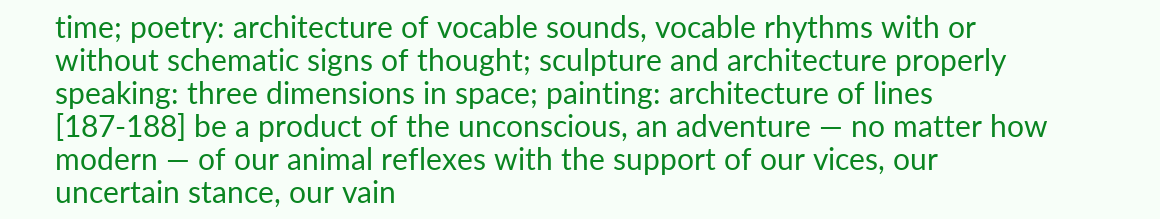time; poetry: architecture of vocable sounds, vocable rhythms with or without schematic signs of thought; sculpture and architecture properly speaking: three dimensions in space; painting: architecture of lines [187-188] be a product of the unconscious, an adventure — no matter how modern — of our animal reflexes with the support of our vices, our uncertain stance, our vain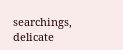searchings, delicate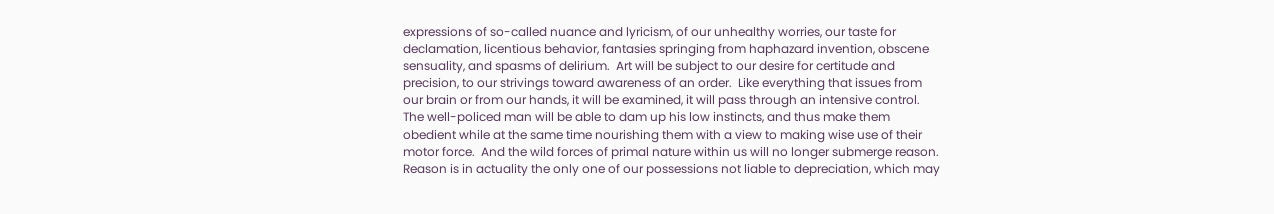expressions of so-called nuance and lyricism, of our unhealthy worries, our taste for declamation, licentious behavior, fantasies springing from haphazard invention, obscene sensuality, and spasms of delirium.  Art will be subject to our desire for certitude and precision, to our strivings toward awareness of an order.  Like everything that issues from our brain or from our hands, it will be examined, it will pass through an intensive control.  The well-policed man will be able to dam up his low instincts, and thus make them obedient while at the same time nourishing them with a view to making wise use of their motor force.  And the wild forces of primal nature within us will no longer submerge reason.  Reason is in actuality the only one of our possessions not liable to depreciation, which may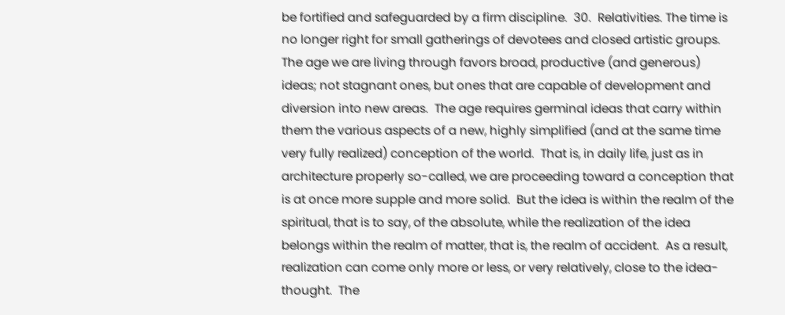be fortified and safeguarded by a firm discipline.  30.  Relativities. The time is no longer right for small gatherings of devotees and closed artistic groups.  The age we are living through favors broad, productive (and generous) ideas; not stagnant ones, but ones that are capable of development and diversion into new areas.  The age requires germinal ideas that carry within them the various aspects of a new, highly simplified (and at the same time very fully realized) conception of the world.  That is, in daily life, just as in architecture properly so-called, we are proceeding toward a conception that is at once more supple and more solid.  But the idea is within the realm of the spiritual, that is to say, of the absolute, while the realization of the idea belongs within the realm of matter, that is, the realm of accident.  As a result, realization can come only more or less, or very relatively, close to the idea-thought.  The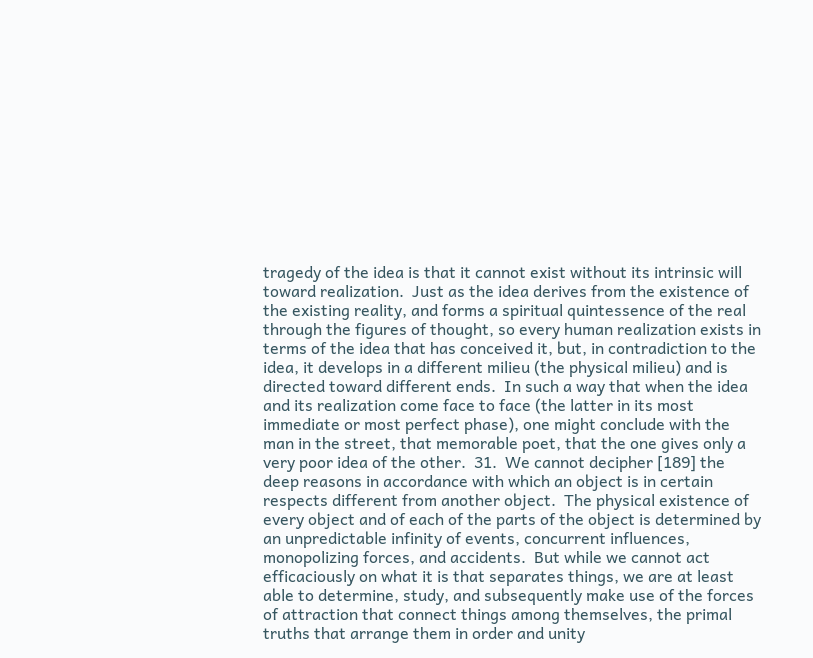tragedy of the idea is that it cannot exist without its intrinsic will toward realization.  Just as the idea derives from the existence of the existing reality, and forms a spiritual quintessence of the real through the figures of thought, so every human realization exists in terms of the idea that has conceived it, but, in contradiction to the idea, it develops in a different milieu (the physical milieu) and is directed toward different ends.  In such a way that when the idea and its realization come face to face (the latter in its most immediate or most perfect phase), one might conclude with the man in the street, that memorable poet, that the one gives only a very poor idea of the other.  31.  We cannot decipher [189] the deep reasons in accordance with which an object is in certain respects different from another object.  The physical existence of every object and of each of the parts of the object is determined by an unpredictable infinity of events, concurrent influences, monopolizing forces, and accidents.  But while we cannot act efficaciously on what it is that separates things, we are at least able to determine, study, and subsequently make use of the forces of attraction that connect things among themselves, the primal truths that arrange them in order and unity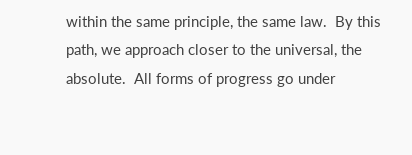within the same principle, the same law.  By this path, we approach closer to the universal, the absolute.  All forms of progress go under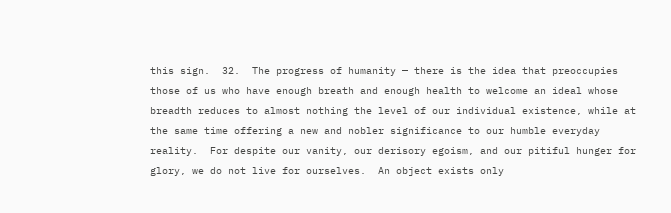this sign.  32.  The progress of humanity — there is the idea that preoccupies those of us who have enough breath and enough health to welcome an ideal whose breadth reduces to almost nothing the level of our individual existence, while at the same time offering a new and nobler significance to our humble everyday reality.  For despite our vanity, our derisory egoism, and our pitiful hunger for glory, we do not live for ourselves.  An object exists only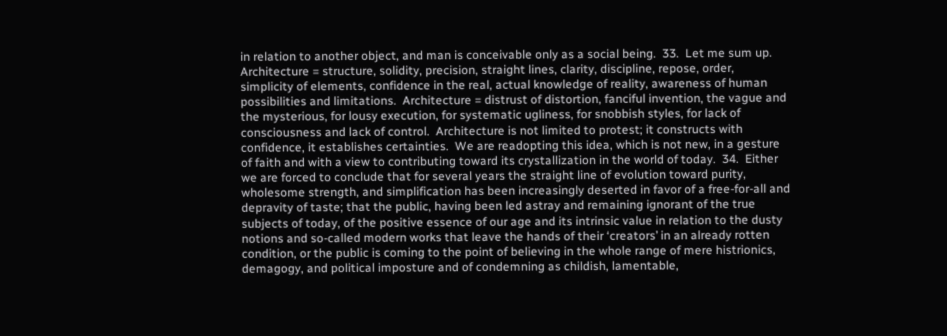in relation to another object, and man is conceivable only as a social being.  33.  Let me sum up. Architecture = structure, solidity, precision, straight lines, clarity, discipline, repose, order, simplicity of elements, confidence in the real, actual knowledge of reality, awareness of human possibilities and limitations.  Architecture = distrust of distortion, fanciful invention, the vague and the mysterious, for lousy execution, for systematic ugliness, for snobbish styles, for lack of consciousness and lack of control.  Architecture is not limited to protest; it constructs with confidence, it establishes certainties.  We are readopting this idea, which is not new, in a gesture of faith and with a view to contributing toward its crystallization in the world of today.  34.  Either we are forced to conclude that for several years the straight line of evolution toward purity, wholesome strength, and simplification has been increasingly deserted in favor of a free-for-all and depravity of taste; that the public, having been led astray and remaining ignorant of the true subjects of today, of the positive essence of our age and its intrinsic value in relation to the dusty notions and so-called modern works that leave the hands of their ‘creators’ in an already rotten condition, or the public is coming to the point of believing in the whole range of mere histrionics, demagogy, and political imposture and of condemning as childish, lamentable,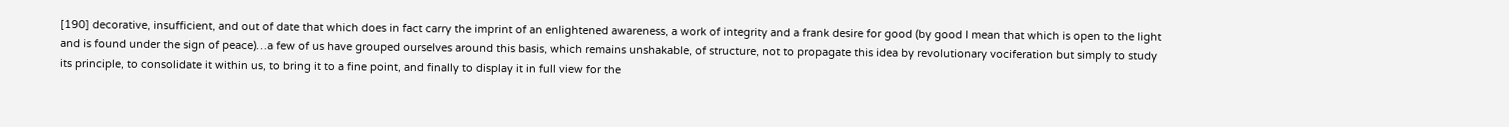[190] decorative, insufficient, and out of date that which does in fact carry the imprint of an enlightened awareness, a work of integrity and a frank desire for good (by good I mean that which is open to the light and is found under the sign of peace)…a few of us have grouped ourselves around this basis, which remains unshakable, of structure, not to propagate this idea by revolutionary vociferation but simply to study its principle, to consolidate it within us, to bring it to a fine point, and finally to display it in full view for the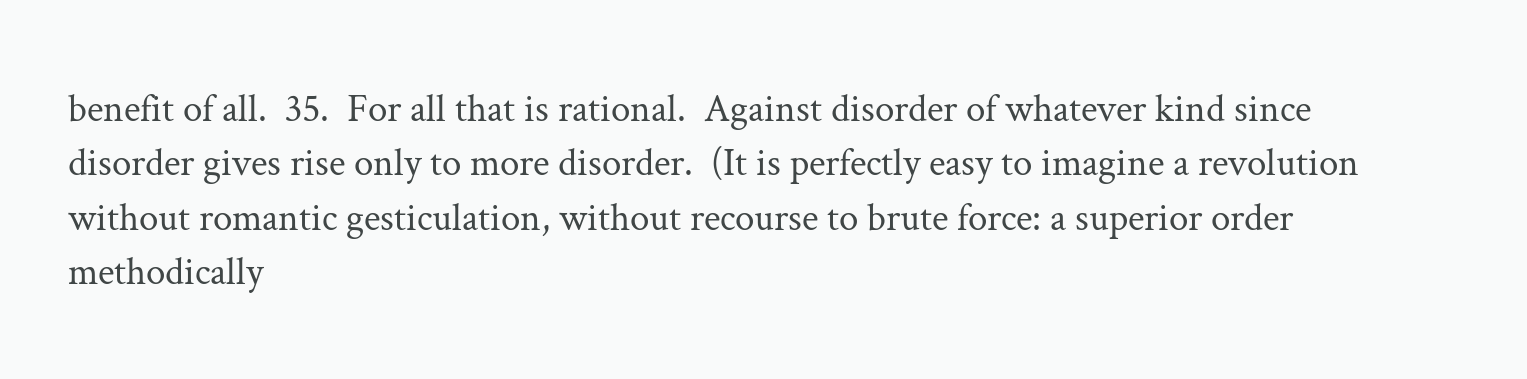benefit of all.  35.  For all that is rational.  Against disorder of whatever kind since disorder gives rise only to more disorder.  (It is perfectly easy to imagine a revolution without romantic gesticulation, without recourse to brute force: a superior order methodically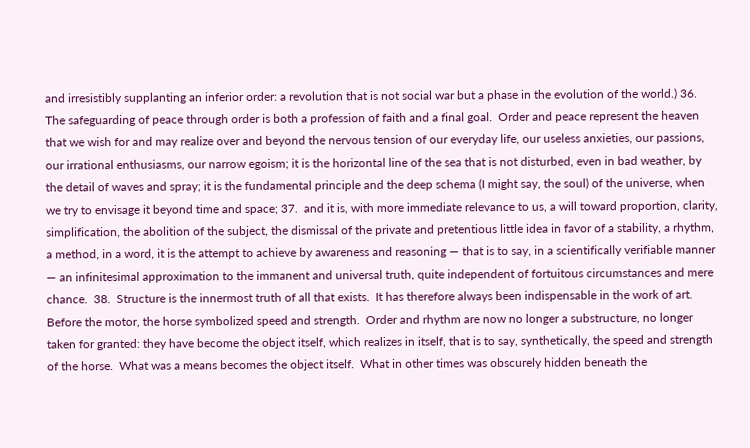and irresistibly supplanting an inferior order: a revolution that is not social war but a phase in the evolution of the world.) 36.  The safeguarding of peace through order is both a profession of faith and a final goal.  Order and peace represent the heaven that we wish for and may realize over and beyond the nervous tension of our everyday life, our useless anxieties, our passions, our irrational enthusiasms, our narrow egoism; it is the horizontal line of the sea that is not disturbed, even in bad weather, by the detail of waves and spray; it is the fundamental principle and the deep schema (I might say, the soul) of the universe, when we try to envisage it beyond time and space; 37.  and it is, with more immediate relevance to us, a will toward proportion, clarity, simplification, the abolition of the subject, the dismissal of the private and pretentious little idea in favor of a stability, a rhythm, a method, in a word, it is the attempt to achieve by awareness and reasoning — that is to say, in a scientifically verifiable manner — an infinitesimal approximation to the immanent and universal truth, quite independent of fortuitous circumstances and mere chance.  38.  Structure is the innermost truth of all that exists.  It has therefore always been indispensable in the work of art.  Before the motor, the horse symbolized speed and strength.  Order and rhythm are now no longer a substructure, no longer taken for granted: they have become the object itself, which realizes in itself, that is to say, synthetically, the speed and strength of the horse.  What was a means becomes the object itself.  What in other times was obscurely hidden beneath the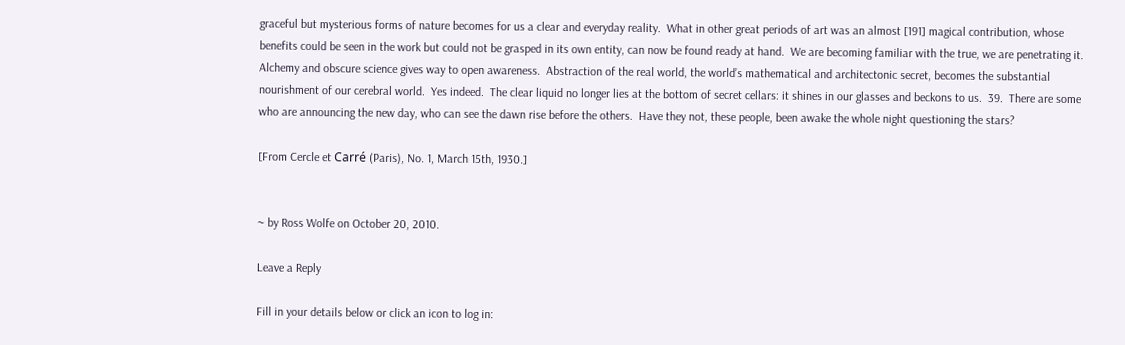graceful but mysterious forms of nature becomes for us a clear and everyday reality.  What in other great periods of art was an almost [191] magical contribution, whose benefits could be seen in the work but could not be grasped in its own entity, can now be found ready at hand.  We are becoming familiar with the true, we are penetrating it.  Alchemy and obscure science gives way to open awareness.  Abstraction of the real world, the world’s mathematical and architectonic secret, becomes the substantial nourishment of our cerebral world.  Yes indeed.  The clear liquid no longer lies at the bottom of secret cellars: it shines in our glasses and beckons to us.  39.  There are some who are announcing the new day, who can see the dawn rise before the others.  Have they not, these people, been awake the whole night questioning the stars?

[From Cercle et Carré (Paris), No. 1, March 15th, 1930.]


~ by Ross Wolfe on October 20, 2010.

Leave a Reply

Fill in your details below or click an icon to log in: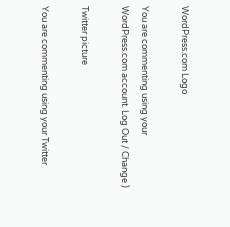WordPress.com Logo

You are commenting using your WordPress.com account. Log Out / Change )

Twitter picture

You are commenting using your Twitter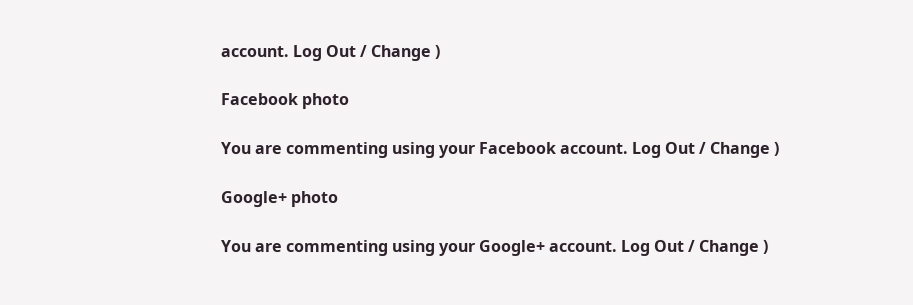account. Log Out / Change )

Facebook photo

You are commenting using your Facebook account. Log Out / Change )

Google+ photo

You are commenting using your Google+ account. Log Out / Change )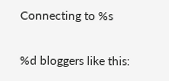Connecting to %s

%d bloggers like this: